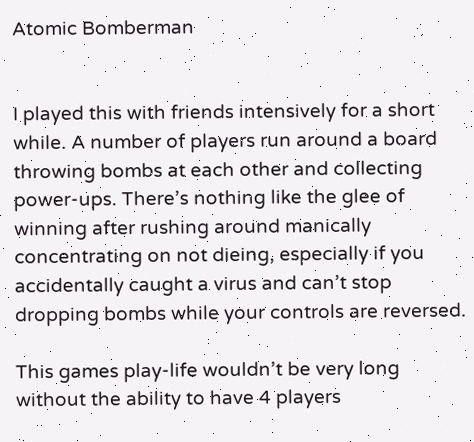Atomic Bomberman


I played this with friends intensively for a short while. A number of players run around a board throwing bombs at each other and collecting power-ups. There’s nothing like the glee of winning after rushing around manically concentrating on not dieing, especially if you accidentally caught a virus and can’t stop dropping bombs while your controls are reversed.

This games play-life wouldn’t be very long without the ability to have 4 players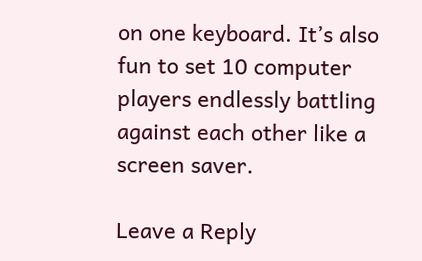on one keyboard. It’s also fun to set 10 computer players endlessly battling against each other like a screen saver.

Leave a Reply